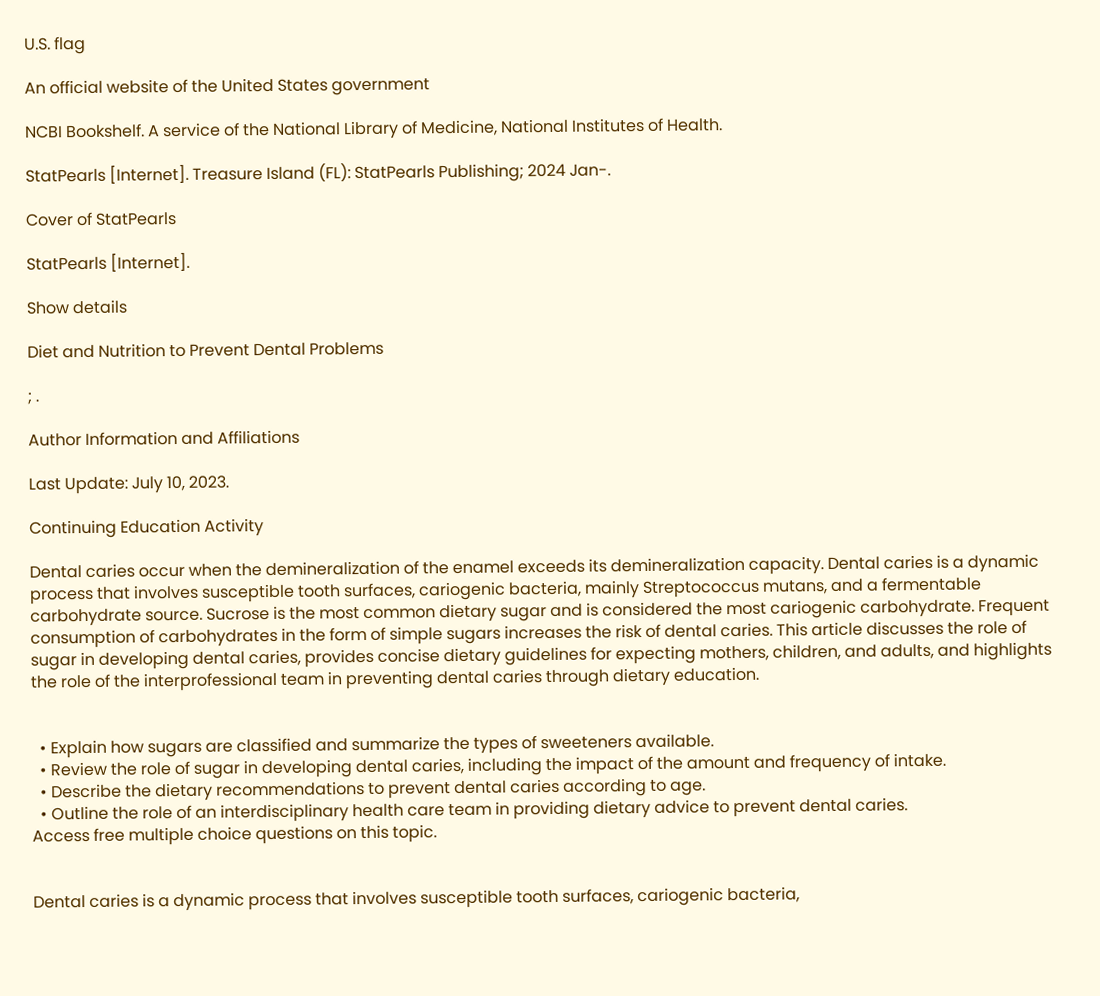U.S. flag

An official website of the United States government

NCBI Bookshelf. A service of the National Library of Medicine, National Institutes of Health.

StatPearls [Internet]. Treasure Island (FL): StatPearls Publishing; 2024 Jan-.

Cover of StatPearls

StatPearls [Internet].

Show details

Diet and Nutrition to Prevent Dental Problems

; .

Author Information and Affiliations

Last Update: July 10, 2023.

Continuing Education Activity

Dental caries occur when the demineralization of the enamel exceeds its demineralization capacity. Dental caries is a dynamic process that involves susceptible tooth surfaces, cariogenic bacteria, mainly Streptococcus mutans, and a fermentable carbohydrate source. Sucrose is the most common dietary sugar and is considered the most cariogenic carbohydrate. Frequent consumption of carbohydrates in the form of simple sugars increases the risk of dental caries. This article discusses the role of sugar in developing dental caries, provides concise dietary guidelines for expecting mothers, children, and adults, and highlights the role of the interprofessional team in preventing dental caries through dietary education.


  • Explain how sugars are classified and summarize the types of sweeteners available.
  • Review the role of sugar in developing dental caries, including the impact of the amount and frequency of intake.
  • Describe the dietary recommendations to prevent dental caries according to age.
  • Outline the role of an interdisciplinary health care team in providing dietary advice to prevent dental caries.
Access free multiple choice questions on this topic.


Dental caries is a dynamic process that involves susceptible tooth surfaces, cariogenic bacteria,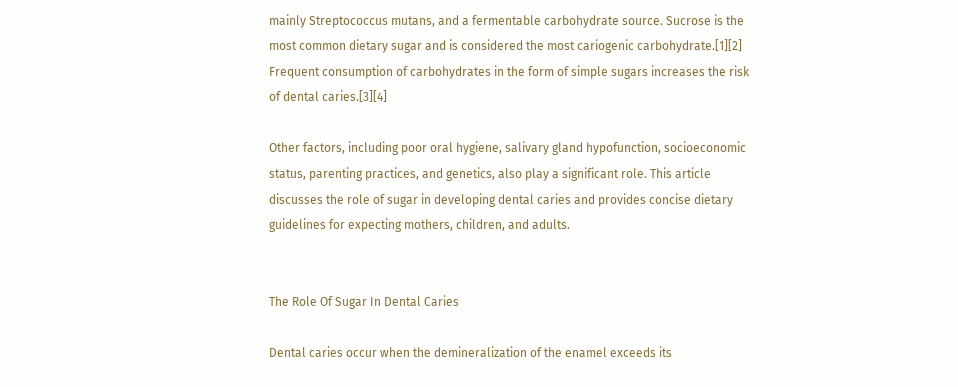mainly Streptococcus mutans, and a fermentable carbohydrate source. Sucrose is the most common dietary sugar and is considered the most cariogenic carbohydrate.[1][2] Frequent consumption of carbohydrates in the form of simple sugars increases the risk of dental caries.[3][4]

Other factors, including poor oral hygiene, salivary gland hypofunction, socioeconomic status, parenting practices, and genetics, also play a significant role. This article discusses the role of sugar in developing dental caries and provides concise dietary guidelines for expecting mothers, children, and adults.


The Role Of Sugar In Dental Caries

Dental caries occur when the demineralization of the enamel exceeds its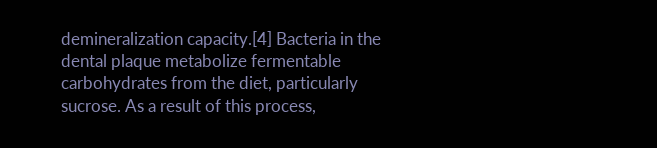demineralization capacity.[4] Bacteria in the dental plaque metabolize fermentable carbohydrates from the diet, particularly sucrose. As a result of this process,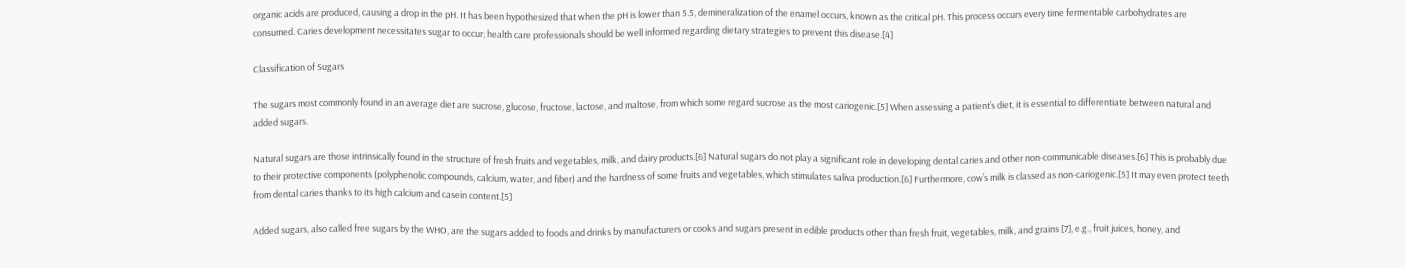organic acids are produced, causing a drop in the pH. It has been hypothesized that when the pH is lower than 5.5, demineralization of the enamel occurs, known as the critical pH. This process occurs every time fermentable carbohydrates are consumed. Caries development necessitates sugar to occur; health care professionals should be well informed regarding dietary strategies to prevent this disease.[4]

Classification of Sugars

The sugars most commonly found in an average diet are sucrose, glucose, fructose, lactose, and maltose, from which some regard sucrose as the most cariogenic.[5] When assessing a patient’s diet, it is essential to differentiate between natural and added sugars.

Natural sugars are those intrinsically found in the structure of fresh fruits and vegetables, milk, and dairy products.[6] Natural sugars do not play a significant role in developing dental caries and other non-communicable diseases.[6] This is probably due to their protective components (polyphenolic compounds, calcium, water, and fiber) and the hardness of some fruits and vegetables, which stimulates saliva production.[6] Furthermore, cow’s milk is classed as non-cariogenic.[5] It may even protect teeth from dental caries thanks to its high calcium and casein content.[5]

Added sugars, also called free sugars by the WHO, are the sugars added to foods and drinks by manufacturers or cooks and sugars present in edible products other than fresh fruit, vegetables, milk, and grains [7], e.g., fruit juices, honey, and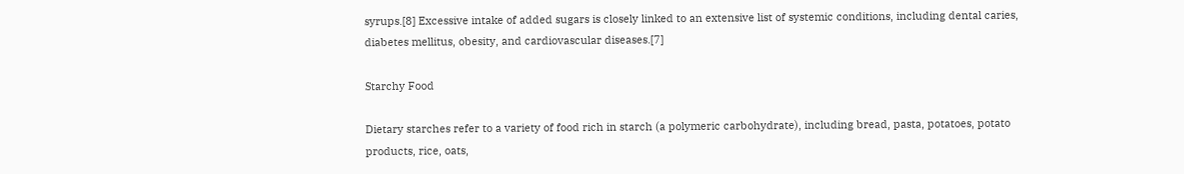syrups.[8] Excessive intake of added sugars is closely linked to an extensive list of systemic conditions, including dental caries, diabetes mellitus, obesity, and cardiovascular diseases.[7]

Starchy Food

Dietary starches refer to a variety of food rich in starch (a polymeric carbohydrate), including bread, pasta, potatoes, potato products, rice, oats,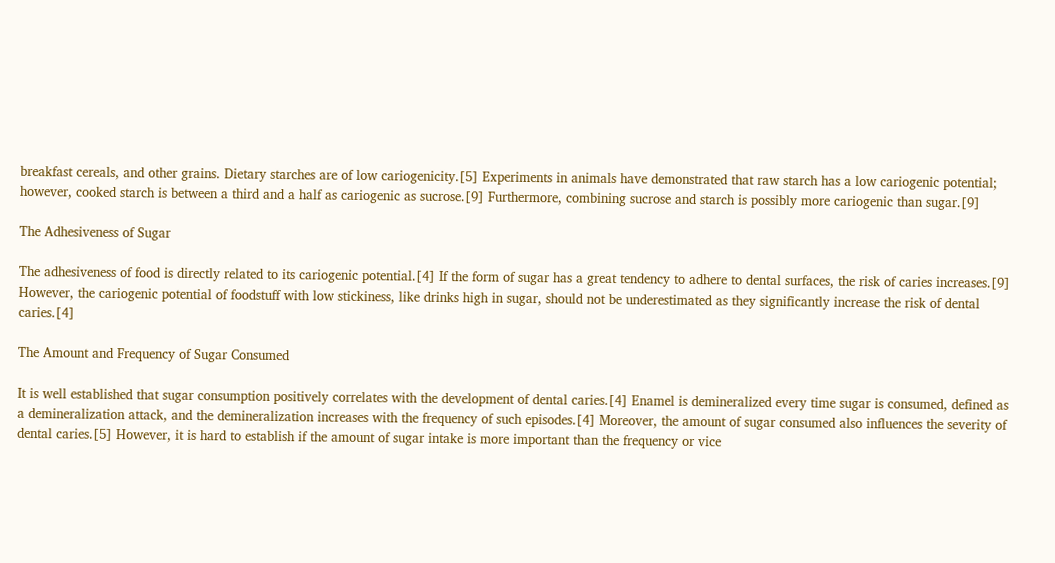breakfast cereals, and other grains. Dietary starches are of low cariogenicity.[5] Experiments in animals have demonstrated that raw starch has a low cariogenic potential; however, cooked starch is between a third and a half as cariogenic as sucrose.[9] Furthermore, combining sucrose and starch is possibly more cariogenic than sugar.[9]

The Adhesiveness of Sugar

The adhesiveness of food is directly related to its cariogenic potential.[4] If the form of sugar has a great tendency to adhere to dental surfaces, the risk of caries increases.[9] However, the cariogenic potential of foodstuff with low stickiness, like drinks high in sugar, should not be underestimated as they significantly increase the risk of dental caries.[4]

The Amount and Frequency of Sugar Consumed

It is well established that sugar consumption positively correlates with the development of dental caries.[4] Enamel is demineralized every time sugar is consumed, defined as a demineralization attack, and the demineralization increases with the frequency of such episodes.[4] Moreover, the amount of sugar consumed also influences the severity of dental caries.[5] However, it is hard to establish if the amount of sugar intake is more important than the frequency or vice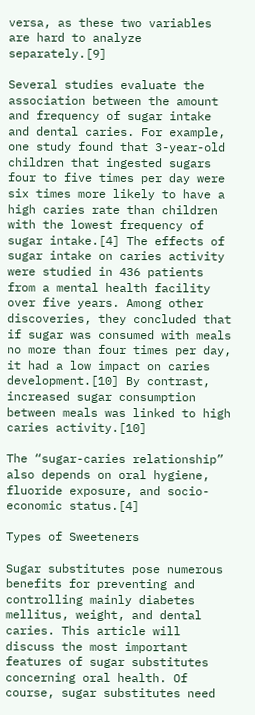versa, as these two variables are hard to analyze separately.[9]

Several studies evaluate the association between the amount and frequency of sugar intake and dental caries. For example, one study found that 3-year-old children that ingested sugars four to five times per day were six times more likely to have a high caries rate than children with the lowest frequency of sugar intake.[4] The effects of sugar intake on caries activity were studied in 436 patients from a mental health facility over five years. Among other discoveries, they concluded that if sugar was consumed with meals no more than four times per day, it had a low impact on caries development.[10] By contrast, increased sugar consumption between meals was linked to high caries activity.[10]

The “sugar-caries relationship” also depends on oral hygiene, fluoride exposure, and socio-economic status.[4]

Types of Sweeteners

Sugar substitutes pose numerous benefits for preventing and controlling mainly diabetes mellitus, weight, and dental caries. This article will discuss the most important features of sugar substitutes concerning oral health. Of course, sugar substitutes need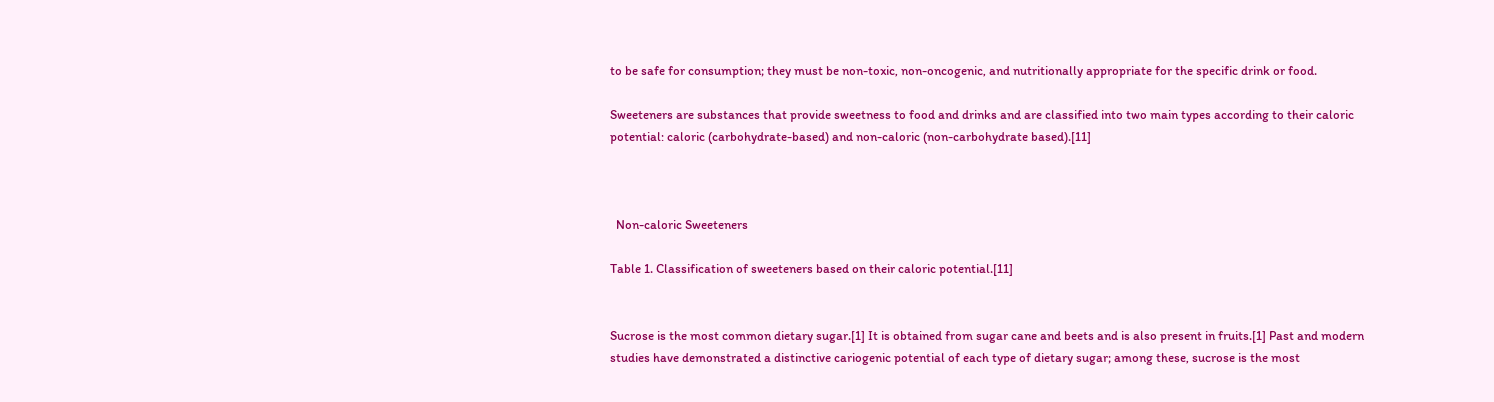to be safe for consumption; they must be non-toxic, non-oncogenic, and nutritionally appropriate for the specific drink or food.

Sweeteners are substances that provide sweetness to food and drinks and are classified into two main types according to their caloric potential: caloric (carbohydrate-based) and non-caloric (non-carbohydrate based).[11]



  Non-caloric Sweeteners

Table 1. Classification of sweeteners based on their caloric potential.[11]


Sucrose is the most common dietary sugar.[1] It is obtained from sugar cane and beets and is also present in fruits.[1] Past and modern studies have demonstrated a distinctive cariogenic potential of each type of dietary sugar; among these, sucrose is the most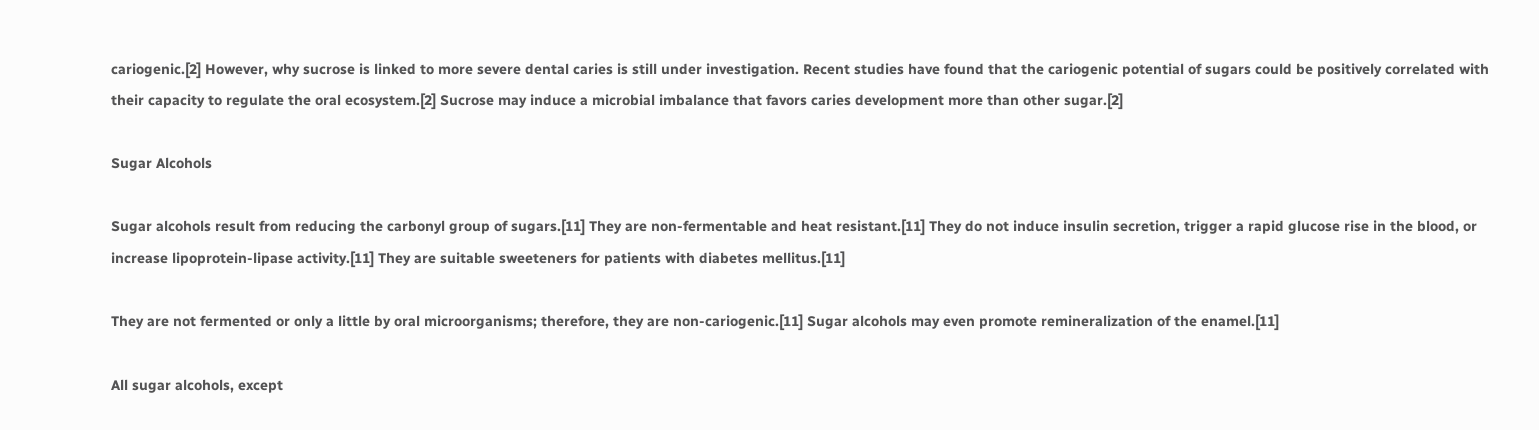cariogenic.[2] However, why sucrose is linked to more severe dental caries is still under investigation. Recent studies have found that the cariogenic potential of sugars could be positively correlated with their capacity to regulate the oral ecosystem.[2] Sucrose may induce a microbial imbalance that favors caries development more than other sugar.[2]

Sugar Alcohols

Sugar alcohols result from reducing the carbonyl group of sugars.[11] They are non-fermentable and heat resistant.[11] They do not induce insulin secretion, trigger a rapid glucose rise in the blood, or increase lipoprotein-lipase activity.[11] They are suitable sweeteners for patients with diabetes mellitus.[11]

They are not fermented or only a little by oral microorganisms; therefore, they are non-cariogenic.[11] Sugar alcohols may even promote remineralization of the enamel.[11]

All sugar alcohols, except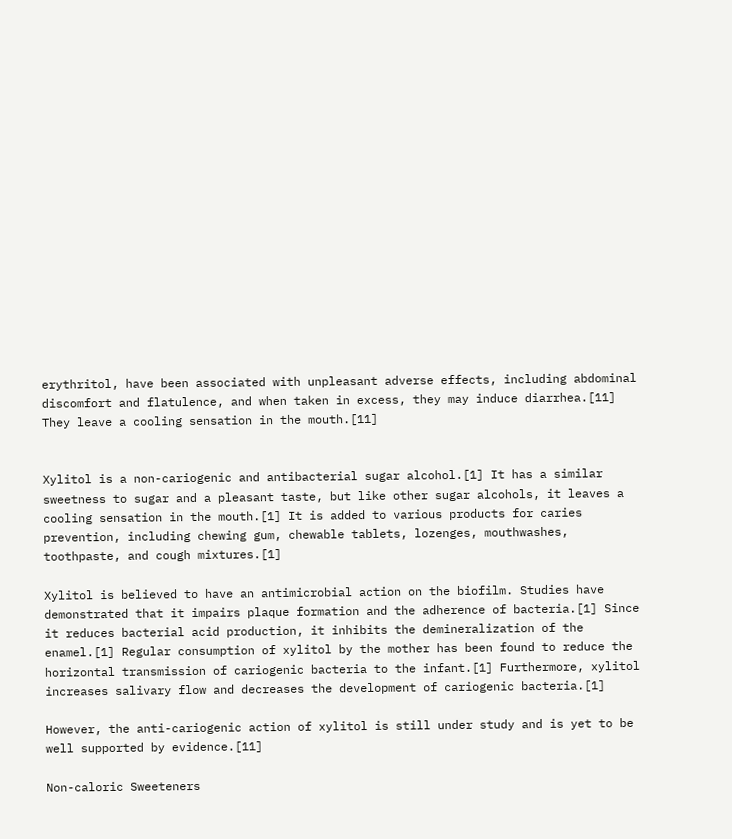erythritol, have been associated with unpleasant adverse effects, including abdominal discomfort and flatulence, and when taken in excess, they may induce diarrhea.[11] They leave a cooling sensation in the mouth.[11]


Xylitol is a non-cariogenic and antibacterial sugar alcohol.[1] It has a similar sweetness to sugar and a pleasant taste, but like other sugar alcohols, it leaves a cooling sensation in the mouth.[1] It is added to various products for caries prevention, including chewing gum, chewable tablets, lozenges, mouthwashes, toothpaste, and cough mixtures.[1]

Xylitol is believed to have an antimicrobial action on the biofilm. Studies have demonstrated that it impairs plaque formation and the adherence of bacteria.[1] Since it reduces bacterial acid production, it inhibits the demineralization of the enamel.[1] Regular consumption of xylitol by the mother has been found to reduce the horizontal transmission of cariogenic bacteria to the infant.[1] Furthermore, xylitol increases salivary flow and decreases the development of cariogenic bacteria.[1]

However, the anti-cariogenic action of xylitol is still under study and is yet to be well supported by evidence.[11]

Non-caloric Sweeteners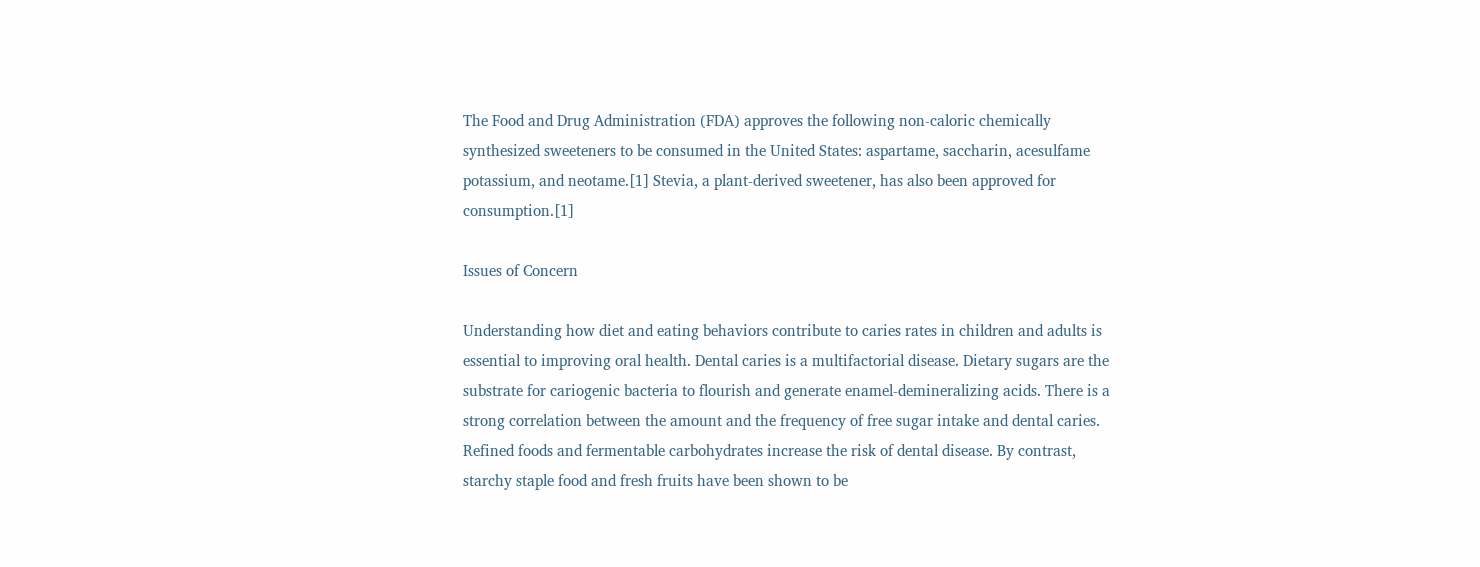The Food and Drug Administration (FDA) approves the following non-caloric chemically synthesized sweeteners to be consumed in the United States: aspartame, saccharin, acesulfame potassium, and neotame.[1] Stevia, a plant-derived sweetener, has also been approved for consumption.[1]

Issues of Concern

Understanding how diet and eating behaviors contribute to caries rates in children and adults is essential to improving oral health. Dental caries is a multifactorial disease. Dietary sugars are the substrate for cariogenic bacteria to flourish and generate enamel-demineralizing acids. There is a strong correlation between the amount and the frequency of free sugar intake and dental caries. Refined foods and fermentable carbohydrates increase the risk of dental disease. By contrast, starchy staple food and fresh fruits have been shown to be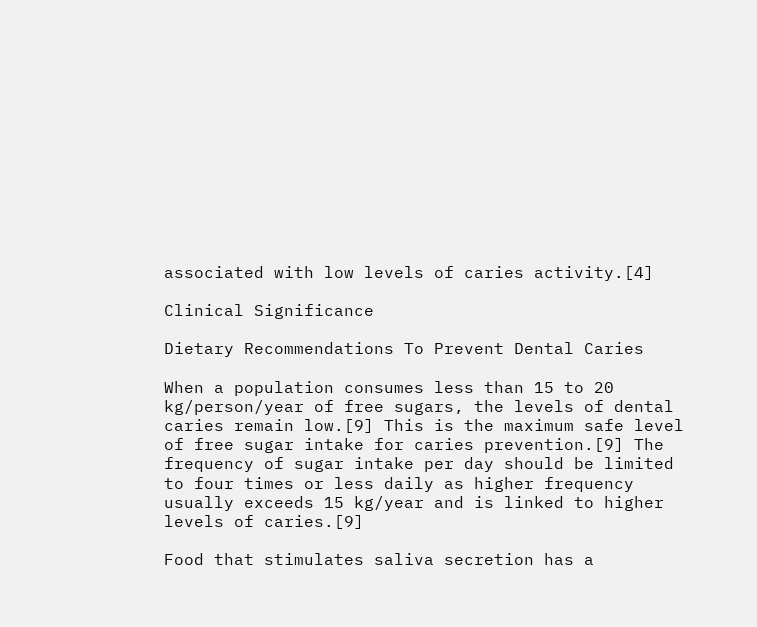associated with low levels of caries activity.[4]

Clinical Significance

Dietary Recommendations To Prevent Dental Caries

When a population consumes less than 15 to 20 kg/person/year of free sugars, the levels of dental caries remain low.[9] This is the maximum safe level of free sugar intake for caries prevention.[9] The frequency of sugar intake per day should be limited to four times or less daily as higher frequency usually exceeds 15 kg/year and is linked to higher levels of caries.[9]

Food that stimulates saliva secretion has a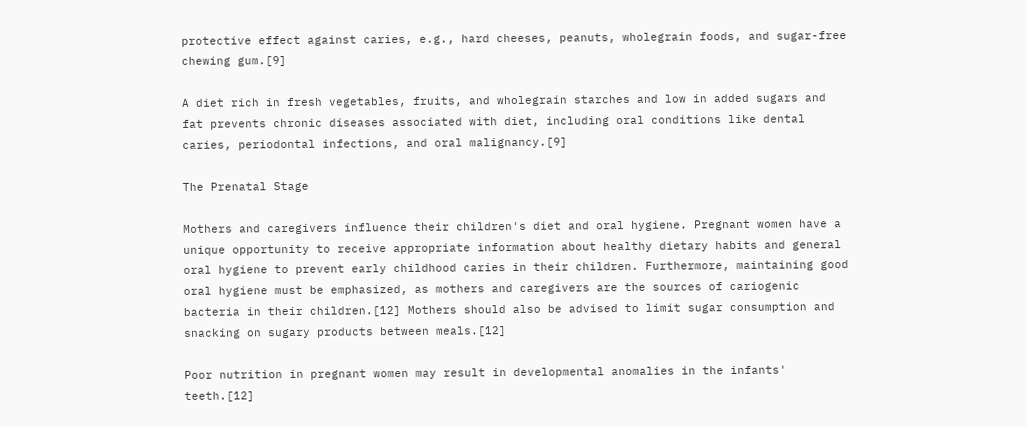protective effect against caries, e.g., hard cheeses, peanuts, wholegrain foods, and sugar-free chewing gum.[9]

A diet rich in fresh vegetables, fruits, and wholegrain starches and low in added sugars and fat prevents chronic diseases associated with diet, including oral conditions like dental caries, periodontal infections, and oral malignancy.[9]

The Prenatal Stage

Mothers and caregivers influence their children's diet and oral hygiene. Pregnant women have a unique opportunity to receive appropriate information about healthy dietary habits and general oral hygiene to prevent early childhood caries in their children. Furthermore, maintaining good oral hygiene must be emphasized, as mothers and caregivers are the sources of cariogenic bacteria in their children.[12] Mothers should also be advised to limit sugar consumption and snacking on sugary products between meals.[12]

Poor nutrition in pregnant women may result in developmental anomalies in the infants' teeth.[12]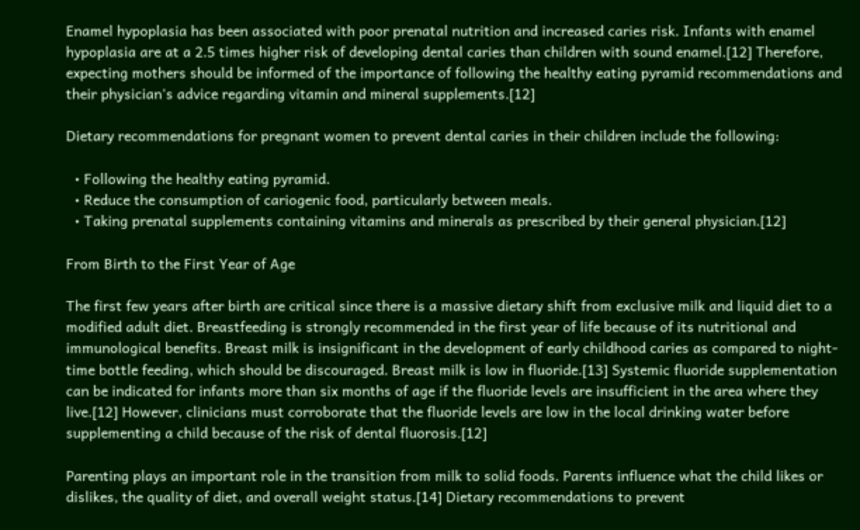Enamel hypoplasia has been associated with poor prenatal nutrition and increased caries risk. Infants with enamel hypoplasia are at a 2.5 times higher risk of developing dental caries than children with sound enamel.[12] Therefore, expecting mothers should be informed of the importance of following the healthy eating pyramid recommendations and their physician's advice regarding vitamin and mineral supplements.[12]

Dietary recommendations for pregnant women to prevent dental caries in their children include the following:

  • Following the healthy eating pyramid.
  • Reduce the consumption of cariogenic food, particularly between meals.
  • Taking prenatal supplements containing vitamins and minerals as prescribed by their general physician.[12]

From Birth to the First Year of Age

The first few years after birth are critical since there is a massive dietary shift from exclusive milk and liquid diet to a modified adult diet. Breastfeeding is strongly recommended in the first year of life because of its nutritional and immunological benefits. Breast milk is insignificant in the development of early childhood caries as compared to night-time bottle feeding, which should be discouraged. Breast milk is low in fluoride.[13] Systemic fluoride supplementation can be indicated for infants more than six months of age if the fluoride levels are insufficient in the area where they live.[12] However, clinicians must corroborate that the fluoride levels are low in the local drinking water before supplementing a child because of the risk of dental fluorosis.[12]

Parenting plays an important role in the transition from milk to solid foods. Parents influence what the child likes or dislikes, the quality of diet, and overall weight status.[14] Dietary recommendations to prevent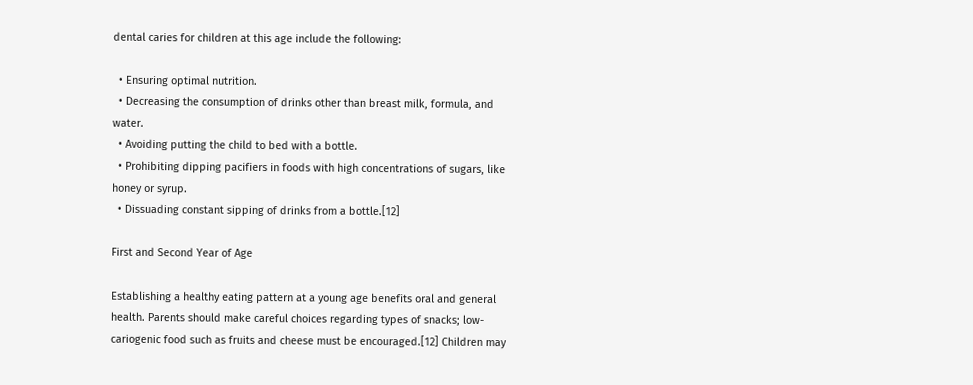dental caries for children at this age include the following:

  • Ensuring optimal nutrition.
  • Decreasing the consumption of drinks other than breast milk, formula, and water.
  • Avoiding putting the child to bed with a bottle.
  • Prohibiting dipping pacifiers in foods with high concentrations of sugars, like honey or syrup.
  • Dissuading constant sipping of drinks from a bottle.[12]

First and Second Year of Age

Establishing a healthy eating pattern at a young age benefits oral and general health. Parents should make careful choices regarding types of snacks; low-cariogenic food such as fruits and cheese must be encouraged.[12] Children may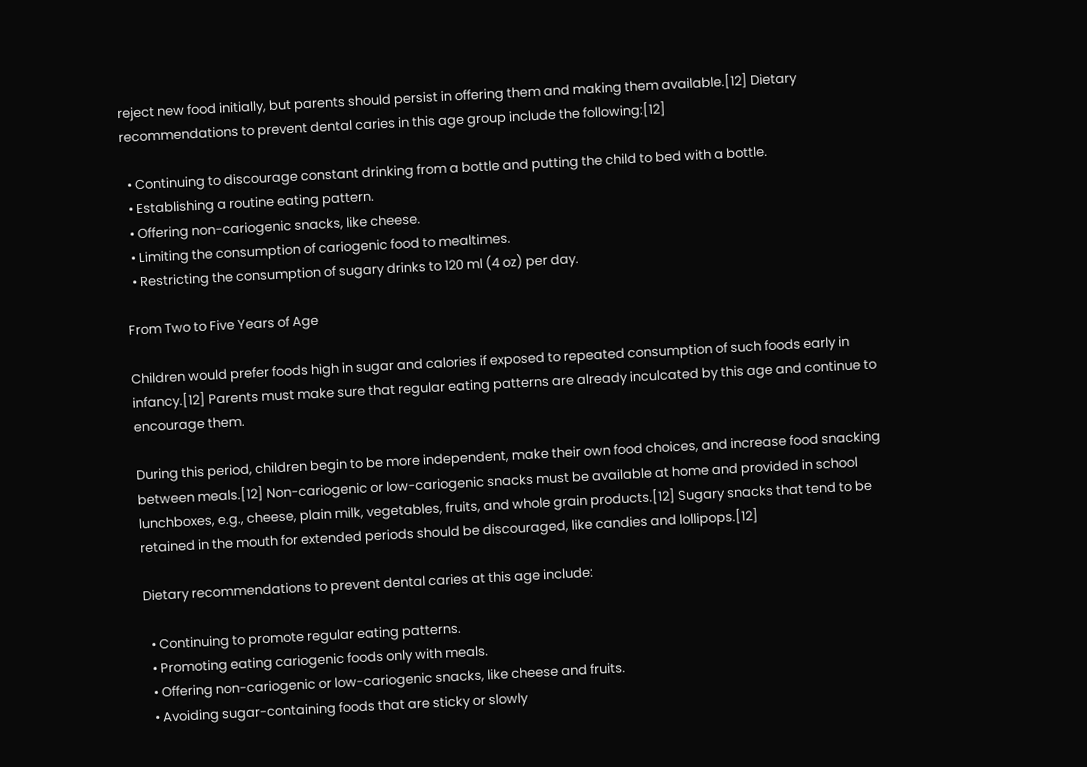reject new food initially, but parents should persist in offering them and making them available.[12] Dietary recommendations to prevent dental caries in this age group include the following:[12]

  • Continuing to discourage constant drinking from a bottle and putting the child to bed with a bottle.
  • Establishing a routine eating pattern.
  • Offering non-cariogenic snacks, like cheese.
  • Limiting the consumption of cariogenic food to mealtimes.
  • Restricting the consumption of sugary drinks to 120 ml (4 oz) per day.

From Two to Five Years of Age

Children would prefer foods high in sugar and calories if exposed to repeated consumption of such foods early in infancy.[12] Parents must make sure that regular eating patterns are already inculcated by this age and continue to encourage them.

During this period, children begin to be more independent, make their own food choices, and increase food snacking between meals.[12] Non-cariogenic or low-cariogenic snacks must be available at home and provided in school lunchboxes, e.g., cheese, plain milk, vegetables, fruits, and whole grain products.[12] Sugary snacks that tend to be retained in the mouth for extended periods should be discouraged, like candies and lollipops.[12]

Dietary recommendations to prevent dental caries at this age include:

  • Continuing to promote regular eating patterns.
  • Promoting eating cariogenic foods only with meals.
  • Offering non-cariogenic or low-cariogenic snacks, like cheese and fruits.
  • Avoiding sugar-containing foods that are sticky or slowly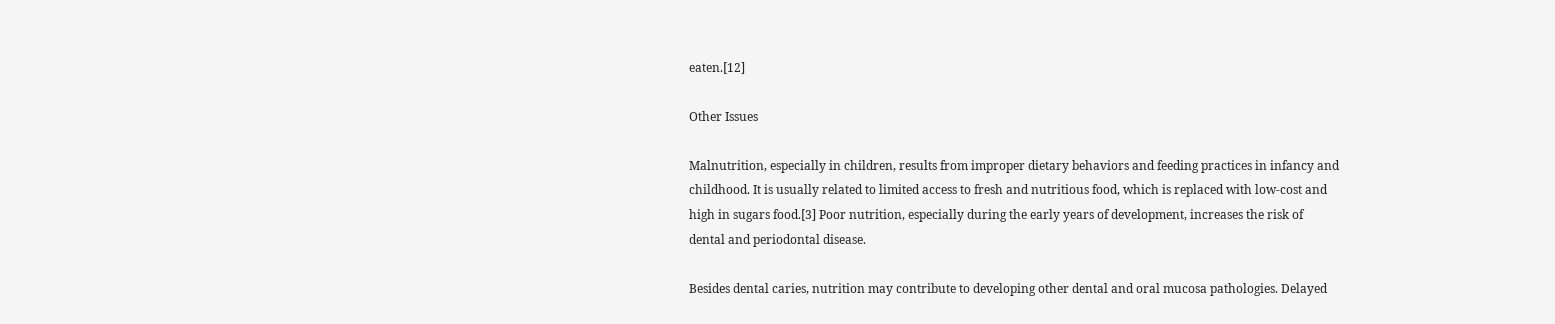eaten.[12]

Other Issues

Malnutrition, especially in children, results from improper dietary behaviors and feeding practices in infancy and childhood. It is usually related to limited access to fresh and nutritious food, which is replaced with low-cost and high in sugars food.[3] Poor nutrition, especially during the early years of development, increases the risk of dental and periodontal disease.

Besides dental caries, nutrition may contribute to developing other dental and oral mucosa pathologies. Delayed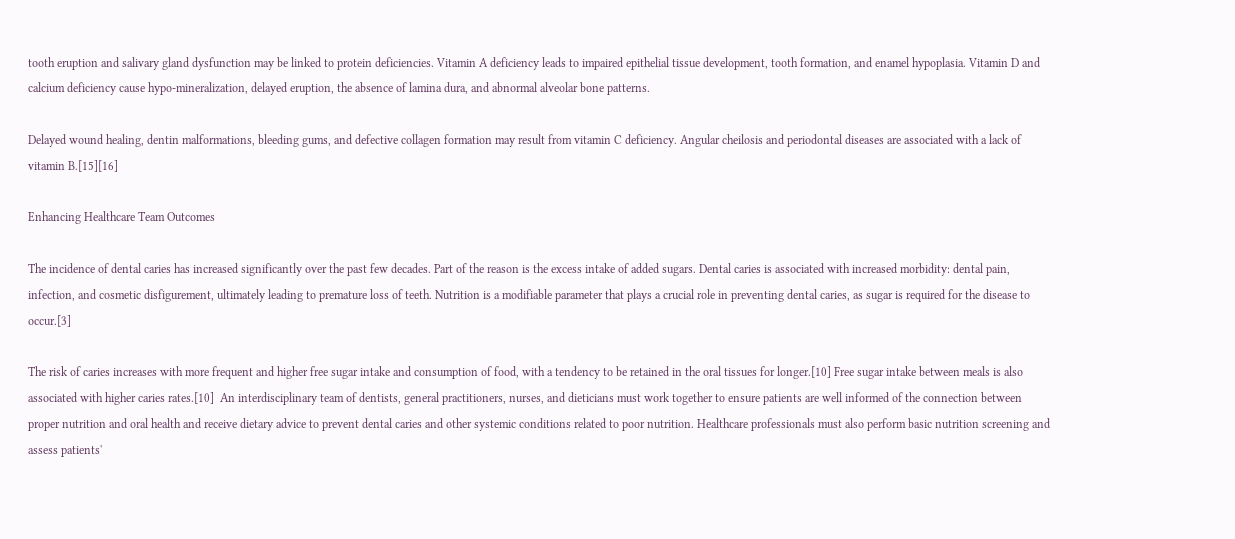tooth eruption and salivary gland dysfunction may be linked to protein deficiencies. Vitamin A deficiency leads to impaired epithelial tissue development, tooth formation, and enamel hypoplasia. Vitamin D and calcium deficiency cause hypo-mineralization, delayed eruption, the absence of lamina dura, and abnormal alveolar bone patterns.

Delayed wound healing, dentin malformations, bleeding gums, and defective collagen formation may result from vitamin C deficiency. Angular cheilosis and periodontal diseases are associated with a lack of vitamin B.[15][16]

Enhancing Healthcare Team Outcomes

The incidence of dental caries has increased significantly over the past few decades. Part of the reason is the excess intake of added sugars. Dental caries is associated with increased morbidity: dental pain, infection, and cosmetic disfigurement, ultimately leading to premature loss of teeth. Nutrition is a modifiable parameter that plays a crucial role in preventing dental caries, as sugar is required for the disease to occur.[3]

The risk of caries increases with more frequent and higher free sugar intake and consumption of food, with a tendency to be retained in the oral tissues for longer.[10] Free sugar intake between meals is also associated with higher caries rates.[10]  An interdisciplinary team of dentists, general practitioners, nurses, and dieticians must work together to ensure patients are well informed of the connection between proper nutrition and oral health and receive dietary advice to prevent dental caries and other systemic conditions related to poor nutrition. Healthcare professionals must also perform basic nutrition screening and assess patients'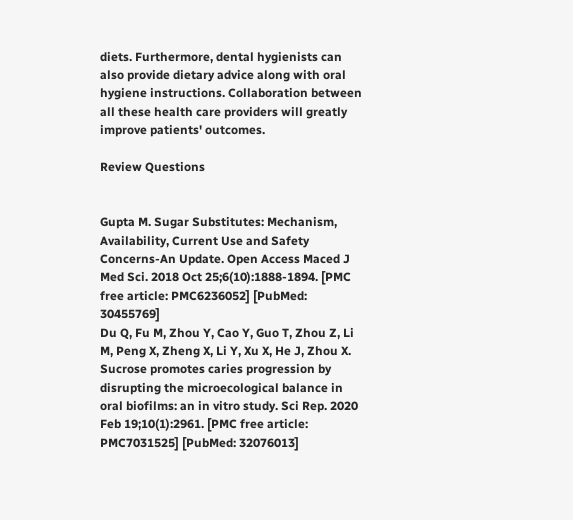diets. Furthermore, dental hygienists can also provide dietary advice along with oral hygiene instructions. Collaboration between all these health care providers will greatly improve patients' outcomes.

Review Questions


Gupta M. Sugar Substitutes: Mechanism, Availability, Current Use and Safety Concerns-An Update. Open Access Maced J Med Sci. 2018 Oct 25;6(10):1888-1894. [PMC free article: PMC6236052] [PubMed: 30455769]
Du Q, Fu M, Zhou Y, Cao Y, Guo T, Zhou Z, Li M, Peng X, Zheng X, Li Y, Xu X, He J, Zhou X. Sucrose promotes caries progression by disrupting the microecological balance in oral biofilms: an in vitro study. Sci Rep. 2020 Feb 19;10(1):2961. [PMC free article: PMC7031525] [PubMed: 32076013]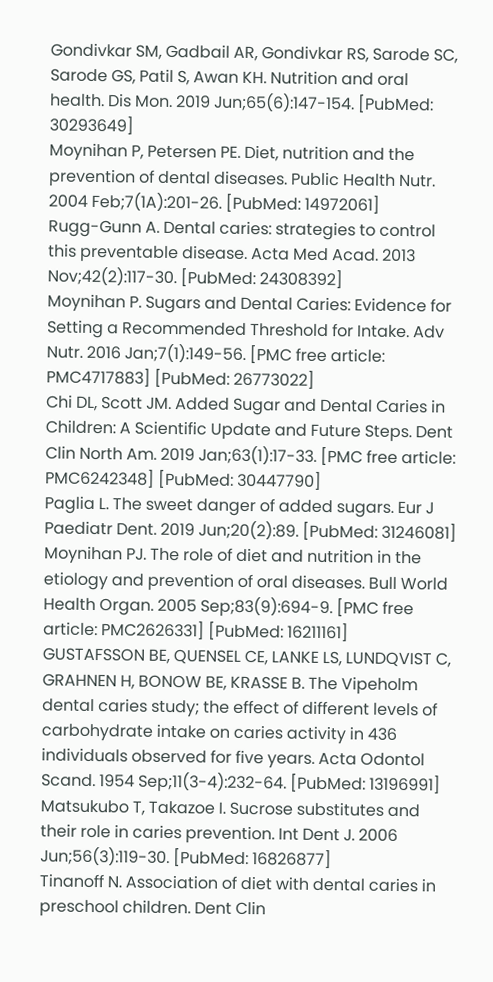Gondivkar SM, Gadbail AR, Gondivkar RS, Sarode SC, Sarode GS, Patil S, Awan KH. Nutrition and oral health. Dis Mon. 2019 Jun;65(6):147-154. [PubMed: 30293649]
Moynihan P, Petersen PE. Diet, nutrition and the prevention of dental diseases. Public Health Nutr. 2004 Feb;7(1A):201-26. [PubMed: 14972061]
Rugg-Gunn A. Dental caries: strategies to control this preventable disease. Acta Med Acad. 2013 Nov;42(2):117-30. [PubMed: 24308392]
Moynihan P. Sugars and Dental Caries: Evidence for Setting a Recommended Threshold for Intake. Adv Nutr. 2016 Jan;7(1):149-56. [PMC free article: PMC4717883] [PubMed: 26773022]
Chi DL, Scott JM. Added Sugar and Dental Caries in Children: A Scientific Update and Future Steps. Dent Clin North Am. 2019 Jan;63(1):17-33. [PMC free article: PMC6242348] [PubMed: 30447790]
Paglia L. The sweet danger of added sugars. Eur J Paediatr Dent. 2019 Jun;20(2):89. [PubMed: 31246081]
Moynihan PJ. The role of diet and nutrition in the etiology and prevention of oral diseases. Bull World Health Organ. 2005 Sep;83(9):694-9. [PMC free article: PMC2626331] [PubMed: 16211161]
GUSTAFSSON BE, QUENSEL CE, LANKE LS, LUNDQVIST C, GRAHNEN H, BONOW BE, KRASSE B. The Vipeholm dental caries study; the effect of different levels of carbohydrate intake on caries activity in 436 individuals observed for five years. Acta Odontol Scand. 1954 Sep;11(3-4):232-64. [PubMed: 13196991]
Matsukubo T, Takazoe I. Sucrose substitutes and their role in caries prevention. Int Dent J. 2006 Jun;56(3):119-30. [PubMed: 16826877]
Tinanoff N. Association of diet with dental caries in preschool children. Dent Clin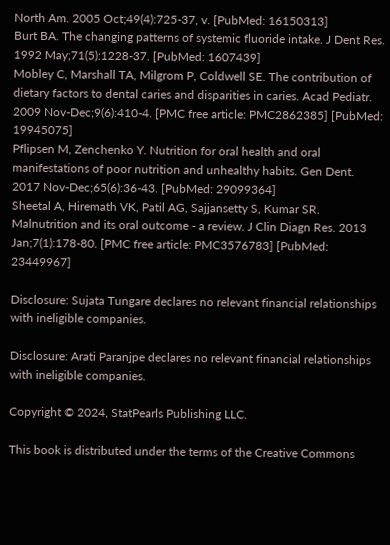North Am. 2005 Oct;49(4):725-37, v. [PubMed: 16150313]
Burt BA. The changing patterns of systemic fluoride intake. J Dent Res. 1992 May;71(5):1228-37. [PubMed: 1607439]
Mobley C, Marshall TA, Milgrom P, Coldwell SE. The contribution of dietary factors to dental caries and disparities in caries. Acad Pediatr. 2009 Nov-Dec;9(6):410-4. [PMC free article: PMC2862385] [PubMed: 19945075]
Pflipsen M, Zenchenko Y. Nutrition for oral health and oral manifestations of poor nutrition and unhealthy habits. Gen Dent. 2017 Nov-Dec;65(6):36-43. [PubMed: 29099364]
Sheetal A, Hiremath VK, Patil AG, Sajjansetty S, Kumar SR. Malnutrition and its oral outcome - a review. J Clin Diagn Res. 2013 Jan;7(1):178-80. [PMC free article: PMC3576783] [PubMed: 23449967]

Disclosure: Sujata Tungare declares no relevant financial relationships with ineligible companies.

Disclosure: Arati Paranjpe declares no relevant financial relationships with ineligible companies.

Copyright © 2024, StatPearls Publishing LLC.

This book is distributed under the terms of the Creative Commons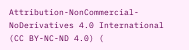Attribution-NonCommercial-NoDerivatives 4.0 International (CC BY-NC-ND 4.0) (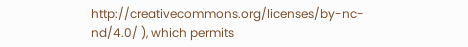http://creativecommons.org/licenses/by-nc-nd/4.0/ ), which permits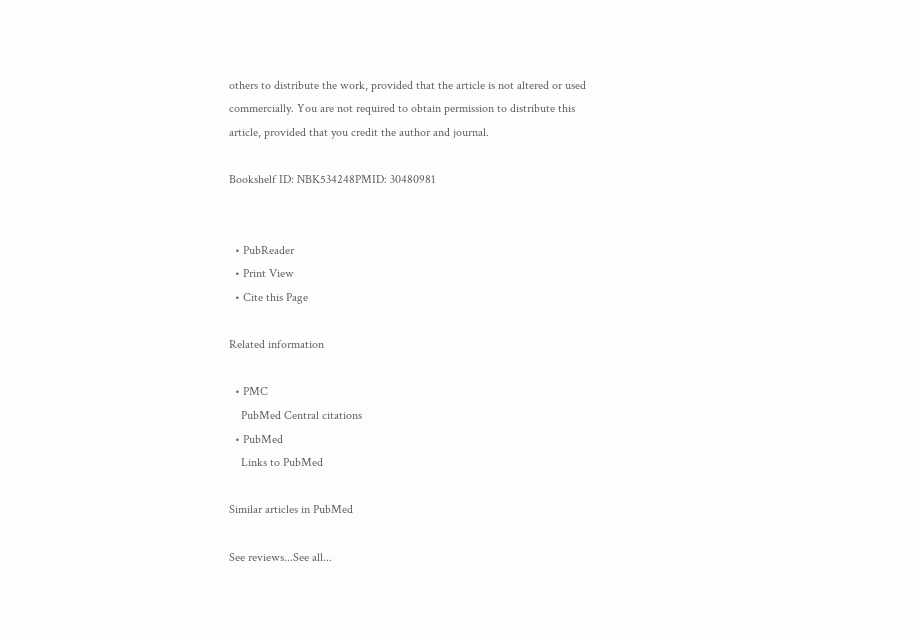others to distribute the work, provided that the article is not altered or used commercially. You are not required to obtain permission to distribute this article, provided that you credit the author and journal.

Bookshelf ID: NBK534248PMID: 30480981


  • PubReader
  • Print View
  • Cite this Page

Related information

  • PMC
    PubMed Central citations
  • PubMed
    Links to PubMed

Similar articles in PubMed

See reviews...See all...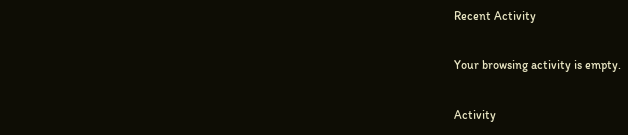Recent Activity

Your browsing activity is empty.

Activity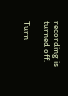recording is turned off.

Turn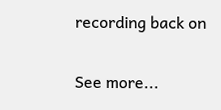recording back on

See more...